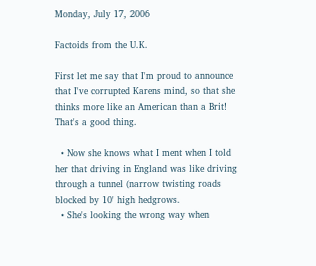Monday, July 17, 2006

Factoids from the U.K.

First let me say that I'm proud to announce that I've corrupted Karens mind, so that she thinks more like an American than a Brit! That's a good thing.

  • Now she knows what I ment when I told her that driving in England was like driving through a tunnel (narrow twisting roads blocked by 10' high hedgrows.
  • She's looking the wrong way when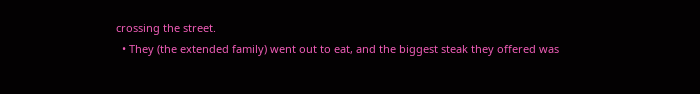crossing the street.
  • They (the extended family) went out to eat, and the biggest steak they offered was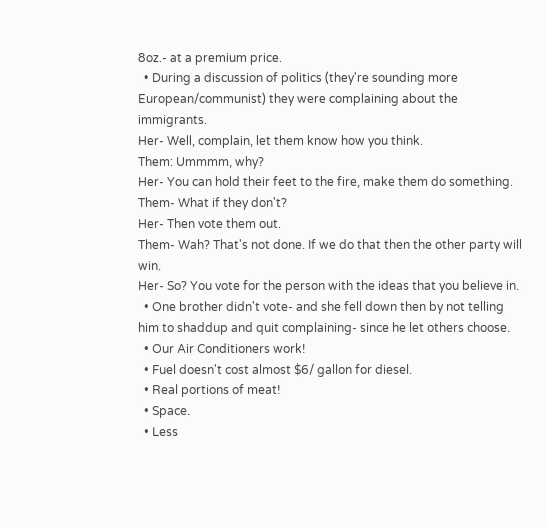8oz.- at a premium price.
  • During a discussion of politics (they're sounding more European/communist) they were complaining about the immigrants.
Her- Well, complain, let them know how you think.
Them: Ummmm, why?
Her- You can hold their feet to the fire, make them do something.
Them- What if they don't?
Her- Then vote them out.
Them- Wah? That's not done. If we do that then the other party will win.
Her- So? You vote for the person with the ideas that you believe in.
  • One brother didn't vote- and she fell down then by not telling him to shaddup and quit complaining- since he let others choose.
  • Our Air Conditioners work!
  • Fuel doesn't cost almost $6/ gallon for diesel.
  • Real portions of meat!
  • Space.
  • Less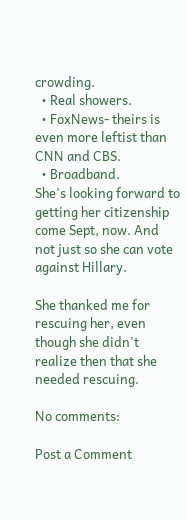crowding.
  • Real showers.
  • FoxNews- theirs is even more leftist than CNN and CBS.
  • Broadband.
She's looking forward to getting her citizenship come Sept, now. And not just so she can vote against Hillary.

She thanked me for rescuing her, even though she didn't realize then that she needed rescuing.

No comments:

Post a Comment